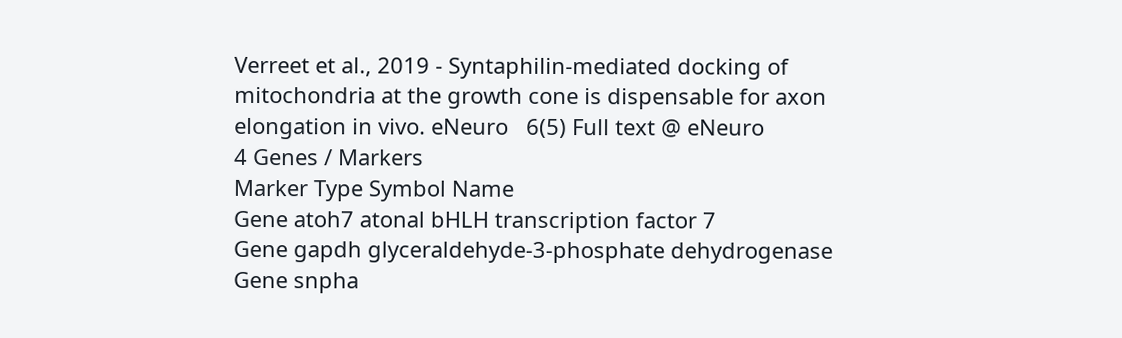Verreet et al., 2019 - Syntaphilin-mediated docking of mitochondria at the growth cone is dispensable for axon elongation in vivo. eNeuro   6(5) Full text @ eNeuro
4 Genes / Markers
Marker Type Symbol Name
Gene atoh7 atonal bHLH transcription factor 7
Gene gapdh glyceraldehyde-3-phosphate dehydrogenase
Gene snpha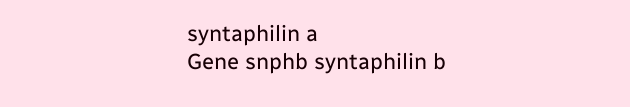syntaphilin a
Gene snphb syntaphilin b